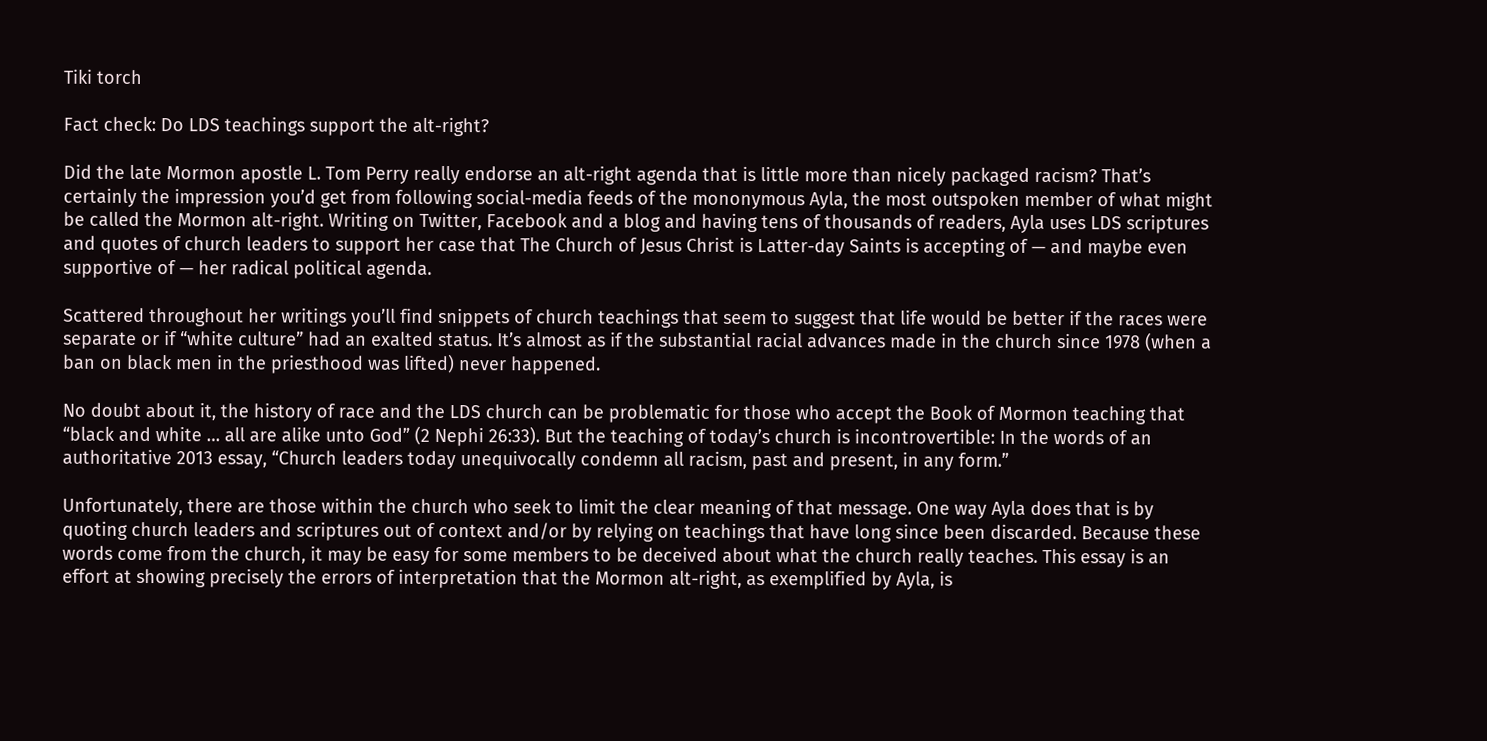Tiki torch

Fact check: Do LDS teachings support the alt-right?

Did the late Mormon apostle L. Tom Perry really endorse an alt-right agenda that is little more than nicely packaged racism? That’s certainly the impression you’d get from following social-media feeds of the mononymous Ayla, the most outspoken member of what might be called the Mormon alt-right. Writing on Twitter, Facebook and a blog and having tens of thousands of readers, Ayla uses LDS scriptures and quotes of church leaders to support her case that The Church of Jesus Christ is Latter-day Saints is accepting of — and maybe even supportive of — her radical political agenda.

Scattered throughout her writings you’ll find snippets of church teachings that seem to suggest that life would be better if the races were separate or if “white culture” had an exalted status. It’s almost as if the substantial racial advances made in the church since 1978 (when a ban on black men in the priesthood was lifted) never happened.

No doubt about it, the history of race and the LDS church can be problematic for those who accept the Book of Mormon teaching that “black and white … all are alike unto God” (2 Nephi 26:33). But the teaching of today’s church is incontrovertible: In the words of an authoritative 2013 essay, “Church leaders today unequivocally condemn all racism, past and present, in any form.”

Unfortunately, there are those within the church who seek to limit the clear meaning of that message. One way Ayla does that is by quoting church leaders and scriptures out of context and/or by relying on teachings that have long since been discarded. Because these words come from the church, it may be easy for some members to be deceived about what the church really teaches. This essay is an effort at showing precisely the errors of interpretation that the Mormon alt-right, as exemplified by Ayla, is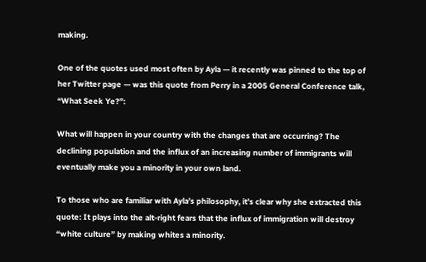making.

One of the quotes used most often by Ayla — it recently was pinned to the top of her Twitter page — was this quote from Perry in a 2005 General Conference talk, “What Seek Ye?”:

What will happen in your country with the changes that are occurring? The declining population and the influx of an increasing number of immigrants will eventually make you a minority in your own land.

To those who are familiar with Ayla’s philosophy, it’s clear why she extracted this quote: It plays into the alt-right fears that the influx of immigration will destroy “white culture” by making whites a minority.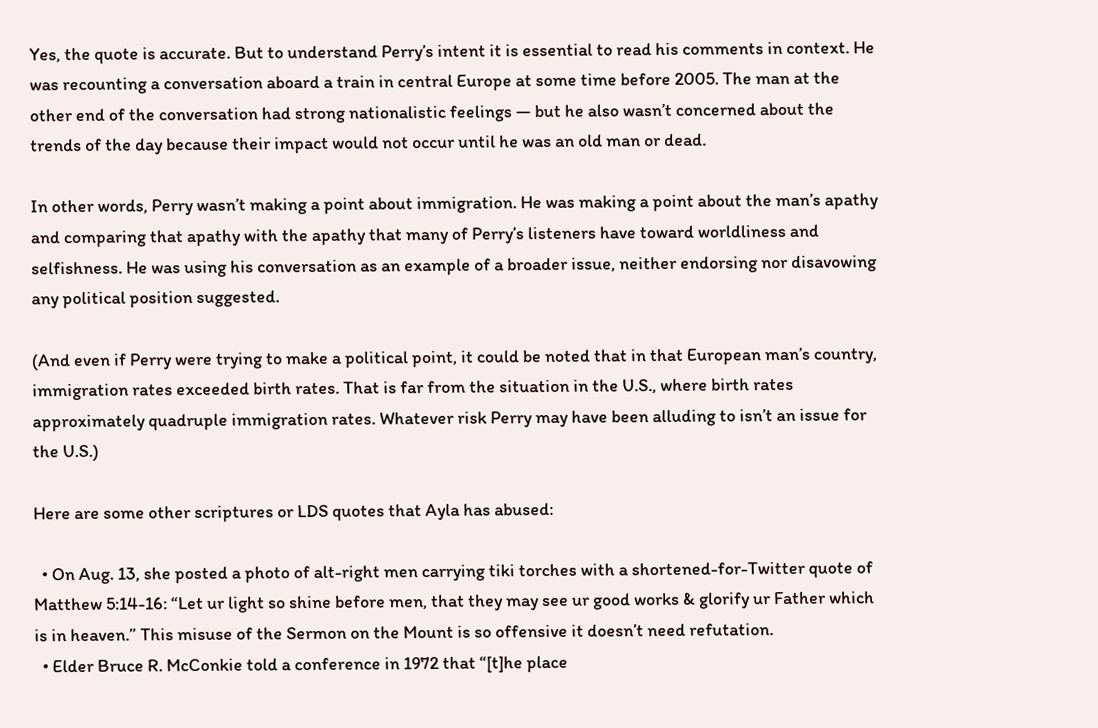Yes, the quote is accurate. But to understand Perry’s intent it is essential to read his comments in context. He was recounting a conversation aboard a train in central Europe at some time before 2005. The man at the other end of the conversation had strong nationalistic feelings — but he also wasn’t concerned about the trends of the day because their impact would not occur until he was an old man or dead.

In other words, Perry wasn’t making a point about immigration. He was making a point about the man’s apathy and comparing that apathy with the apathy that many of Perry’s listeners have toward worldliness and selfishness. He was using his conversation as an example of a broader issue, neither endorsing nor disavowing any political position suggested.

(And even if Perry were trying to make a political point, it could be noted that in that European man’s country, immigration rates exceeded birth rates. That is far from the situation in the U.S., where birth rates approximately quadruple immigration rates. Whatever risk Perry may have been alluding to isn’t an issue for the U.S.)

Here are some other scriptures or LDS quotes that Ayla has abused:

  • On Aug. 13, she posted a photo of alt-right men carrying tiki torches with a shortened-for-Twitter quote of Matthew 5:14-16: “Let ur light so shine before men, that they may see ur good works & glorify ur Father which is in heaven.” This misuse of the Sermon on the Mount is so offensive it doesn’t need refutation.
  • Elder Bruce R. McConkie told a conference in 1972 that “[t]he place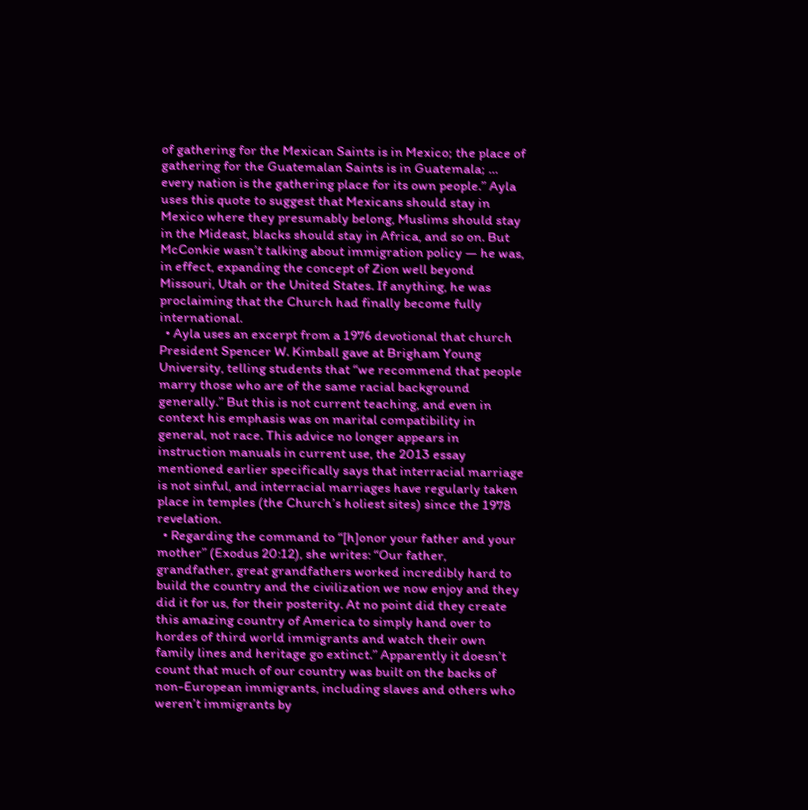of gathering for the Mexican Saints is in Mexico; the place of gathering for the Guatemalan Saints is in Guatemala; … every nation is the gathering place for its own people.” Ayla uses this quote to suggest that Mexicans should stay in Mexico where they presumably belong, Muslims should stay in the Mideast, blacks should stay in Africa, and so on. But McConkie wasn’t talking about immigration policy — he was, in effect, expanding the concept of Zion well beyond Missouri, Utah or the United States. If anything, he was proclaiming that the Church had finally become fully international.
  • Ayla uses an excerpt from a 1976 devotional that church President Spencer W. Kimball gave at Brigham Young University, telling students that “we recommend that people marry those who are of the same racial background generally.” But this is not current teaching, and even in context his emphasis was on marital compatibility in general, not race. This advice no longer appears in instruction manuals in current use, the 2013 essay mentioned earlier specifically says that interracial marriage is not sinful, and interracial marriages have regularly taken place in temples (the Church’s holiest sites) since the 1978 revelation.
  • Regarding the command to “[h]onor your father and your mother” (Exodus 20:12), she writes: “Our father, grandfather, great grandfathers worked incredibly hard to build the country and the civilization we now enjoy and they did it for us, for their posterity. At no point did they create this amazing country of America to simply hand over to hordes of third world immigrants and watch their own family lines and heritage go extinct.” Apparently it doesn’t count that much of our country was built on the backs of non-European immigrants, including slaves and others who weren’t immigrants by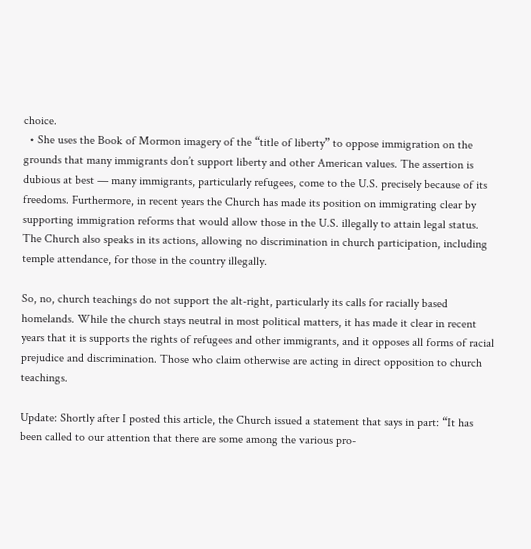choice.
  • She uses the Book of Mormon imagery of the “title of liberty” to oppose immigration on the grounds that many immigrants don’t support liberty and other American values. The assertion is dubious at best — many immigrants, particularly refugees, come to the U.S. precisely because of its freedoms. Furthermore, in recent years the Church has made its position on immigrating clear by supporting immigration reforms that would allow those in the U.S. illegally to attain legal status. The Church also speaks in its actions, allowing no discrimination in church participation, including temple attendance, for those in the country illegally.

So, no, church teachings do not support the alt-right, particularly its calls for racially based homelands. While the church stays neutral in most political matters, it has made it clear in recent years that it is supports the rights of refugees and other immigrants, and it opposes all forms of racial prejudice and discrimination. Those who claim otherwise are acting in direct opposition to church teachings.

Update: Shortly after I posted this article, the Church issued a statement that says in part: “It has been called to our attention that there are some among the various pro-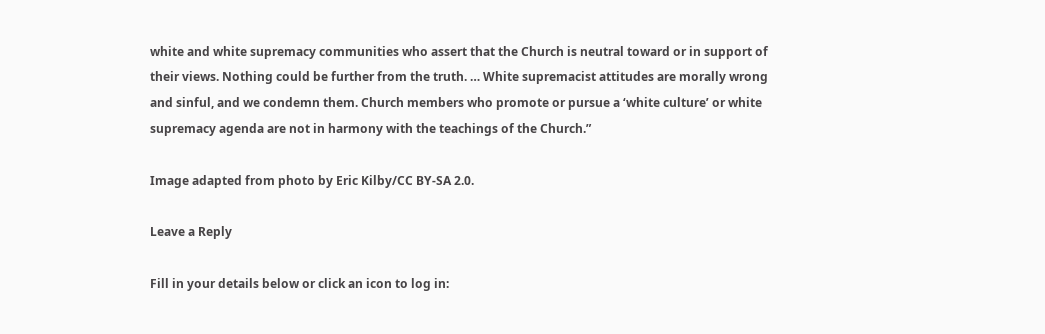white and white supremacy communities who assert that the Church is neutral toward or in support of their views. Nothing could be further from the truth. … White supremacist attitudes are morally wrong and sinful, and we condemn them. Church members who promote or pursue a ‘white culture’ or white supremacy agenda are not in harmony with the teachings of the Church.”

Image adapted from photo by Eric Kilby/CC BY-SA 2.0.

Leave a Reply

Fill in your details below or click an icon to log in: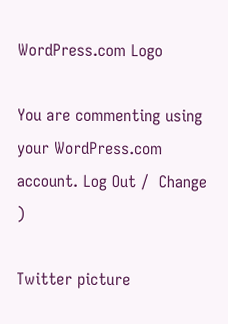WordPress.com Logo

You are commenting using your WordPress.com account. Log Out /  Change )

Twitter picture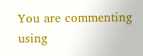You are commenting using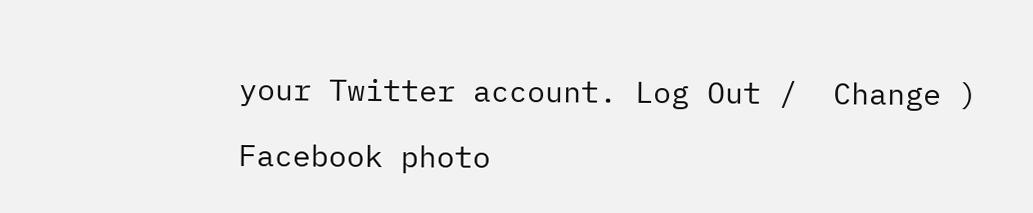your Twitter account. Log Out /  Change )

Facebook photo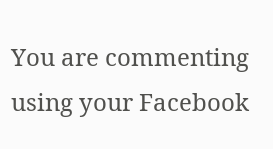You are commenting using your Facebook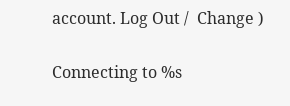account. Log Out /  Change )

Connecting to %s